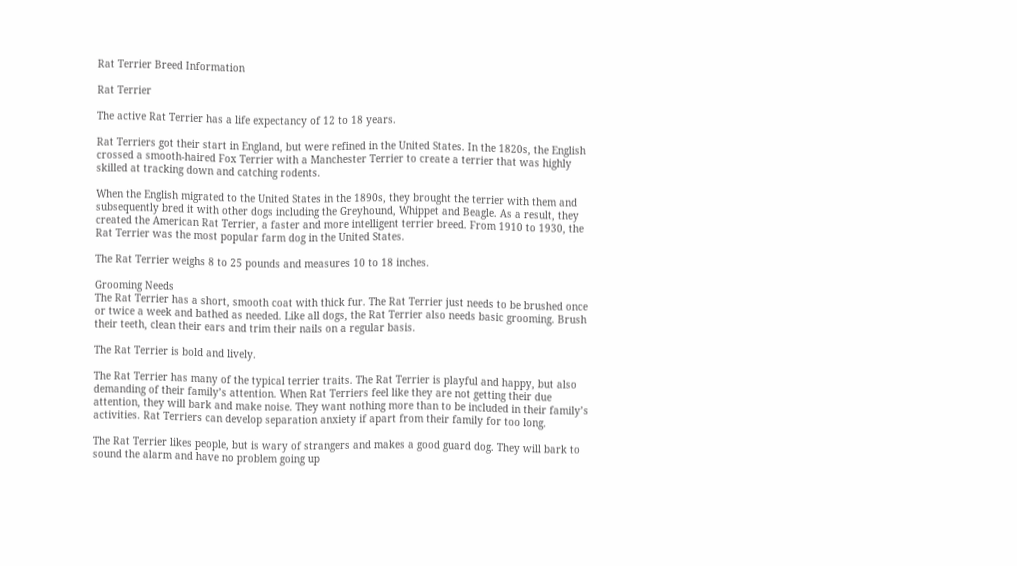Rat Terrier Breed Information

Rat Terrier

The active Rat Terrier has a life expectancy of 12 to 18 years.

Rat Terriers got their start in England, but were refined in the United States. In the 1820s, the English crossed a smooth-haired Fox Terrier with a Manchester Terrier to create a terrier that was highly skilled at tracking down and catching rodents.

When the English migrated to the United States in the 1890s, they brought the terrier with them and subsequently bred it with other dogs including the Greyhound, Whippet and Beagle. As a result, they created the American Rat Terrier, a faster and more intelligent terrier breed. From 1910 to 1930, the Rat Terrier was the most popular farm dog in the United States.

The Rat Terrier weighs 8 to 25 pounds and measures 10 to 18 inches.

Grooming Needs
The Rat Terrier has a short, smooth coat with thick fur. The Rat Terrier just needs to be brushed once or twice a week and bathed as needed. Like all dogs, the Rat Terrier also needs basic grooming. Brush their teeth, clean their ears and trim their nails on a regular basis.

The Rat Terrier is bold and lively.

The Rat Terrier has many of the typical terrier traits. The Rat Terrier is playful and happy, but also demanding of their family’s attention. When Rat Terriers feel like they are not getting their due attention, they will bark and make noise. They want nothing more than to be included in their family’s activities. Rat Terriers can develop separation anxiety if apart from their family for too long.

The Rat Terrier likes people, but is wary of strangers and makes a good guard dog. They will bark to sound the alarm and have no problem going up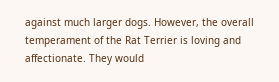against much larger dogs. However, the overall temperament of the Rat Terrier is loving and affectionate. They would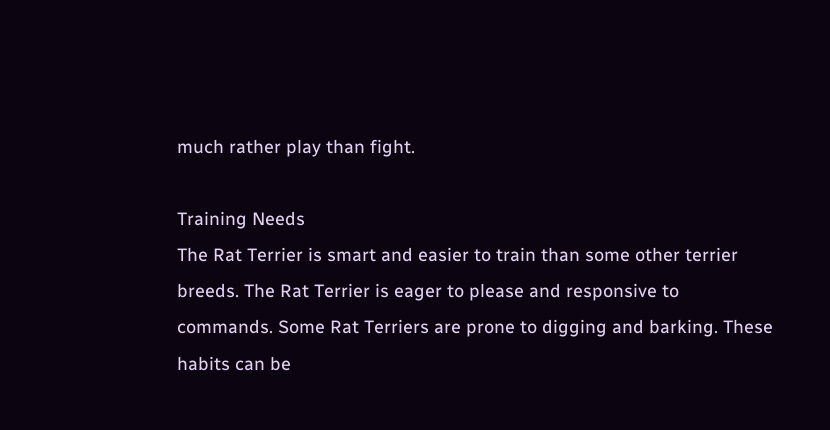much rather play than fight.

Training Needs
The Rat Terrier is smart and easier to train than some other terrier breeds. The Rat Terrier is eager to please and responsive to commands. Some Rat Terriers are prone to digging and barking. These habits can be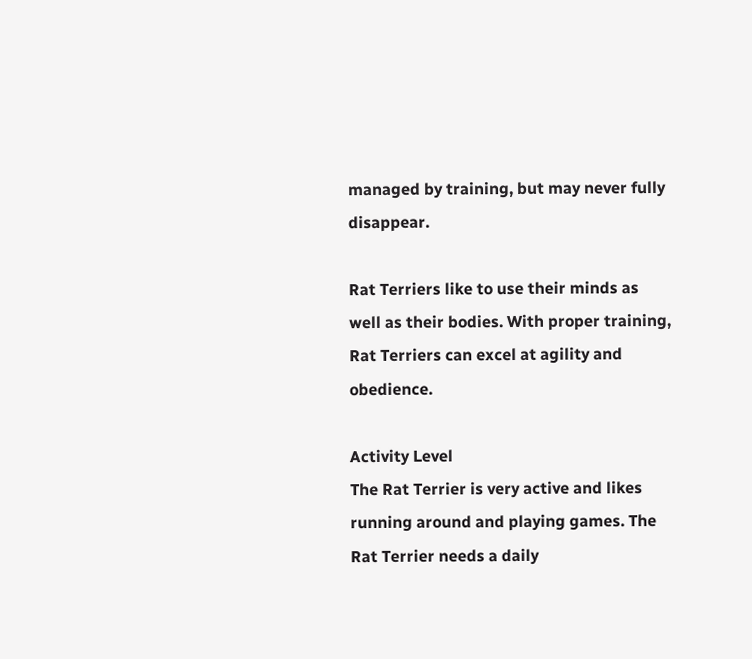managed by training, but may never fully disappear.

Rat Terriers like to use their minds as well as their bodies. With proper training, Rat Terriers can excel at agility and obedience.

Activity Level
The Rat Terrier is very active and likes running around and playing games. The Rat Terrier needs a daily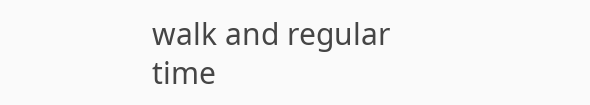walk and regular time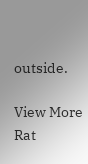outside.

View More Rat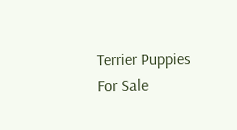Terrier Puppies For Sale